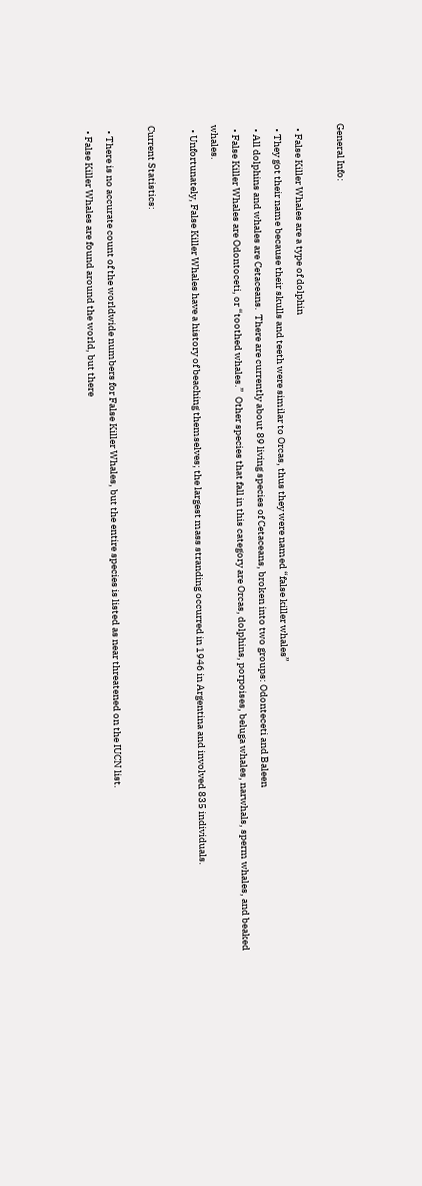General Info:

  • False Killer Whales are a type of dolphin
  • They got their name because their skulls and teeth were similar to Orcas, thus they were named “false killer whales”
  • All dolphins and whales are Cetaceans.  There are currently about 89 living species of Cetaceans, broken into two groups: Odonteceti and Baleen
  • False Killer Whales are Odontoceti, or “toothed whales.”  Other species that fall in this category are Orcas, dolphins, porpoises, beluga whales, narwhals, sperm whales, and beaked whales.
  • Unfortunately, False Killer Whales have a history of beaching themselves; the largest mass stranding occurred in 1946 in Argentina and involved 835 individuals.

Current Statistics:

  • There is no accurate count of the worldwide numbers for False Killer Whales, but the entire species is listed as near threatened on the IUCN list.
  • False Killer Whales are found around the world, but there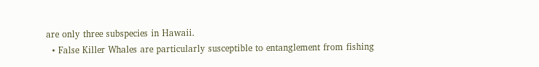are only three subspecies in Hawaii.
  • False Killer Whales are particularly susceptible to entanglement from fishing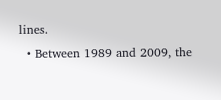lines.
  • Between 1989 and 2009, the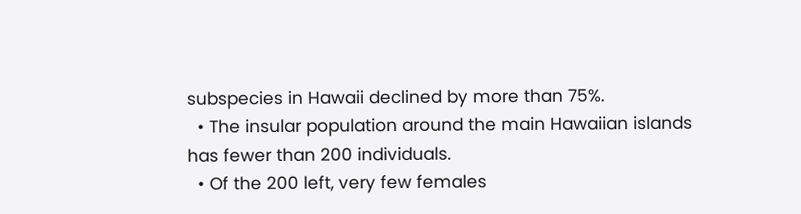subspecies in Hawaii declined by more than 75%.
  • The insular population around the main Hawaiian islands has fewer than 200 individuals.
  • Of the 200 left, very few females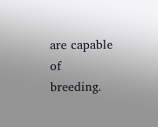are capable of breeding.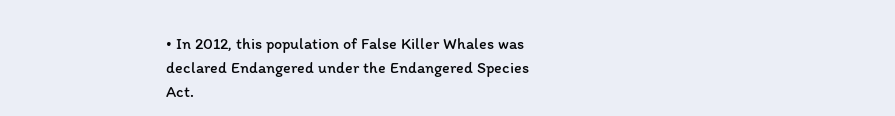• In 2012, this population of False Killer Whales was declared Endangered under the Endangered Species Act.